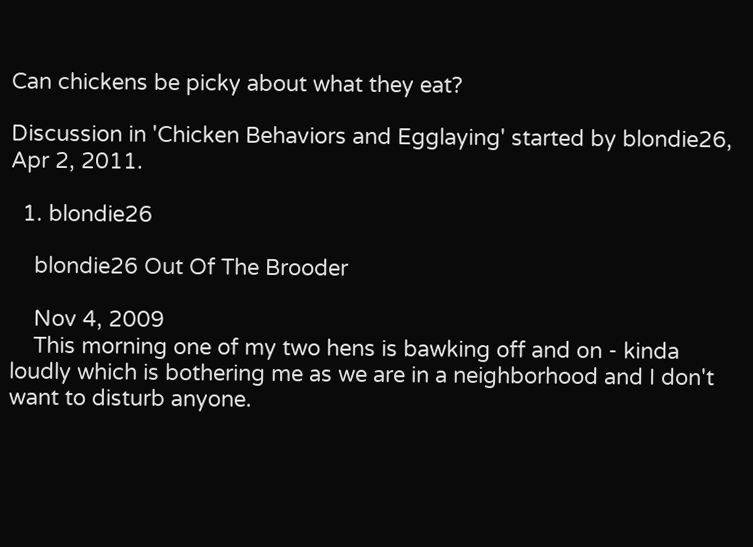Can chickens be picky about what they eat?

Discussion in 'Chicken Behaviors and Egglaying' started by blondie26, Apr 2, 2011.

  1. blondie26

    blondie26 Out Of The Brooder

    Nov 4, 2009
    This morning one of my two hens is bawking off and on - kinda loudly which is bothering me as we are in a neighborhood and I don't want to disturb anyone.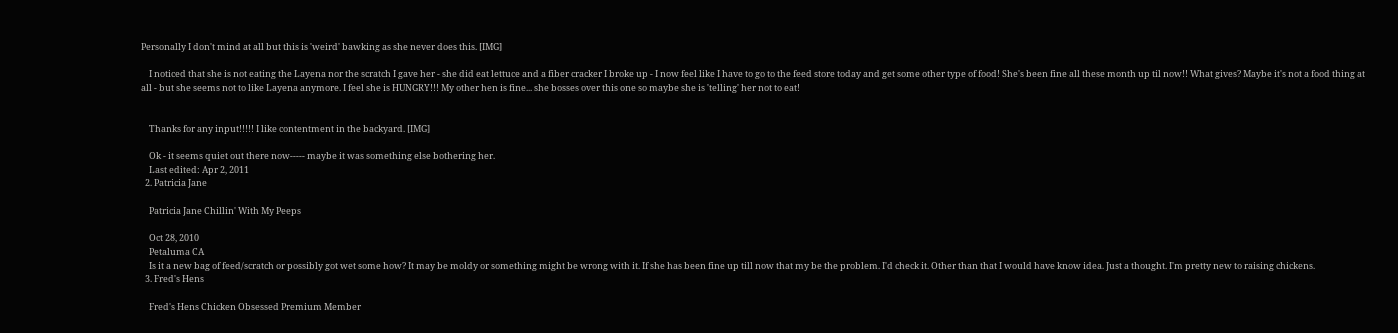Personally I don't mind at all but this is 'weird' bawking as she never does this. [IMG]

    I noticed that she is not eating the Layena nor the scratch I gave her - she did eat lettuce and a fiber cracker I broke up - I now feel like I have to go to the feed store today and get some other type of food! She's been fine all these month up til now!! What gives? Maybe it's not a food thing at all - but she seems not to like Layena anymore. I feel she is HUNGRY!!! My other hen is fine... she bosses over this one so maybe she is 'telling' her not to eat!


    Thanks for any input!!!!! I like contentment in the backyard. [IMG]

    Ok - it seems quiet out there now----- maybe it was something else bothering her.
    Last edited: Apr 2, 2011
  2. Patricia Jane

    Patricia Jane Chillin' With My Peeps

    Oct 28, 2010
    Petaluma CA
    Is it a new bag of feed/scratch or possibly got wet some how? It may be moldy or something might be wrong with it. If she has been fine up till now that my be the problem. I'd check it. Other than that I would have know idea. Just a thought. I'm pretty new to raising chickens.
  3. Fred's Hens

    Fred's Hens Chicken Obsessed Premium Member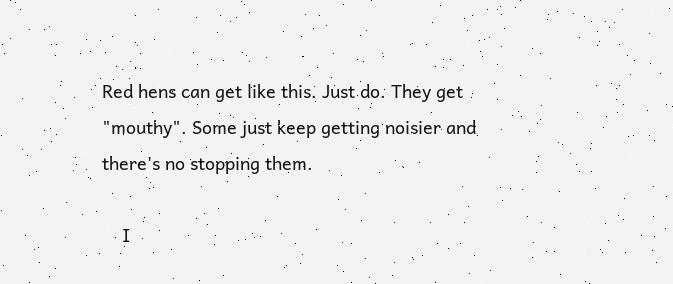Red hens can get like this. Just do. They get "mouthy". Some just keep getting noisier and there's no stopping them.

    I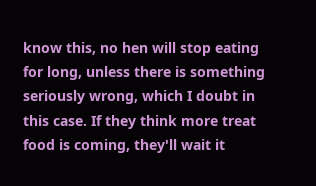know this, no hen will stop eating for long, unless there is something seriously wrong, which I doubt in this case. If they think more treat food is coming, they'll wait it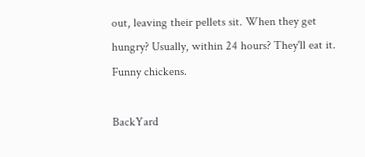out, leaving their pellets sit. When they get hungry? Usually, within 24 hours? They'll eat it. Funny chickens.

BackYard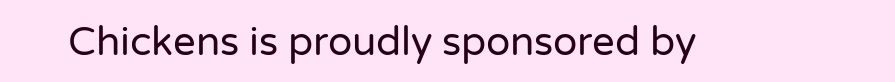Chickens is proudly sponsored by